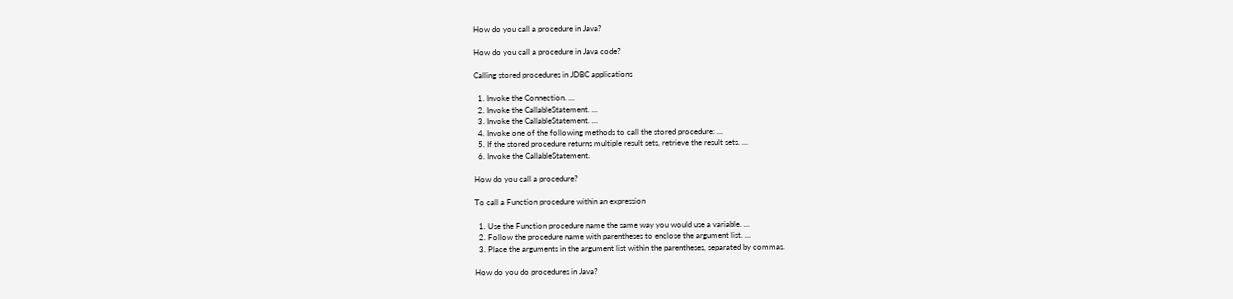How do you call a procedure in Java?

How do you call a procedure in Java code?

Calling stored procedures in JDBC applications

  1. Invoke the Connection. …
  2. Invoke the CallableStatement. …
  3. Invoke the CallableStatement. …
  4. Invoke one of the following methods to call the stored procedure: …
  5. If the stored procedure returns multiple result sets, retrieve the result sets. …
  6. Invoke the CallableStatement.

How do you call a procedure?

To call a Function procedure within an expression

  1. Use the Function procedure name the same way you would use a variable. …
  2. Follow the procedure name with parentheses to enclose the argument list. …
  3. Place the arguments in the argument list within the parentheses, separated by commas.

How do you do procedures in Java?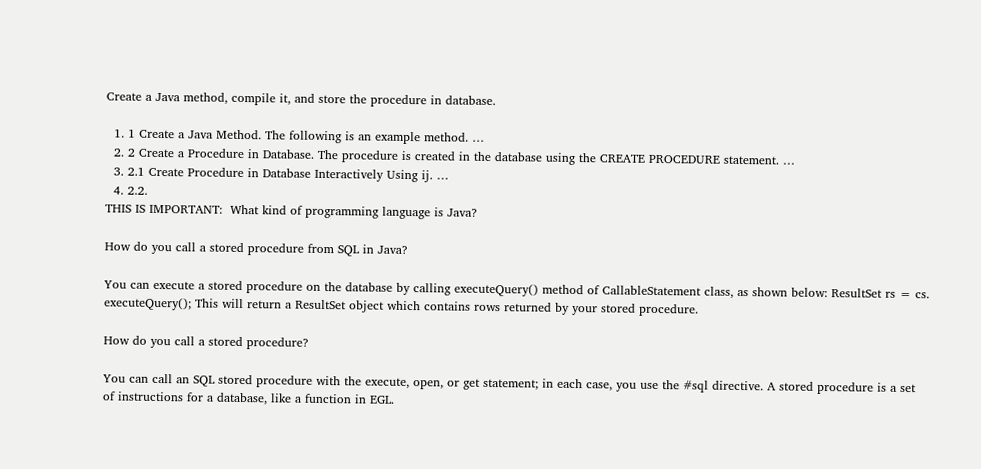Create a Java method, compile it, and store the procedure in database.

  1. 1 Create a Java Method. The following is an example method. …
  2. 2 Create a Procedure in Database. The procedure is created in the database using the CREATE PROCEDURE statement. …
  3. 2.1 Create Procedure in Database Interactively Using ij. …
  4. 2.2.
THIS IS IMPORTANT:  What kind of programming language is Java?

How do you call a stored procedure from SQL in Java?

You can execute a stored procedure on the database by calling executeQuery() method of CallableStatement class, as shown below: ResultSet rs = cs. executeQuery(); This will return a ResultSet object which contains rows returned by your stored procedure.

How do you call a stored procedure?

You can call an SQL stored procedure with the execute, open, or get statement; in each case, you use the #sql directive. A stored procedure is a set of instructions for a database, like a function in EGL.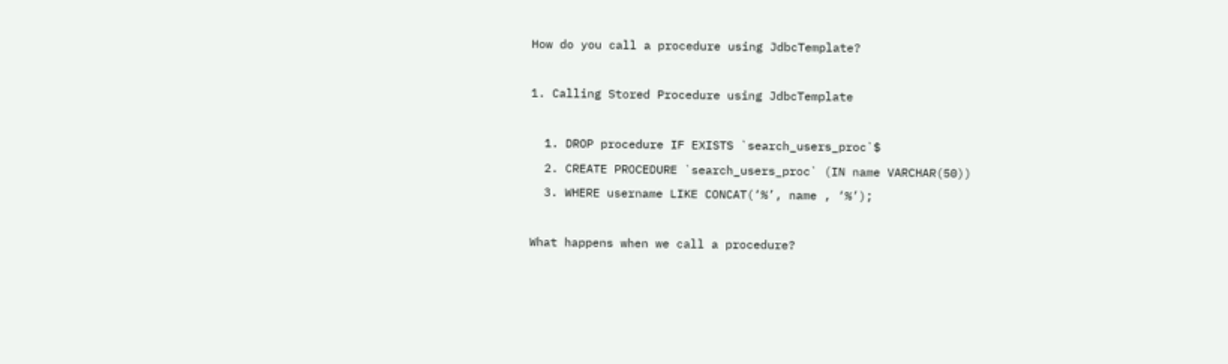How do you call a procedure using JdbcTemplate?

1. Calling Stored Procedure using JdbcTemplate

  1. DROP procedure IF EXISTS `search_users_proc`$
  2. CREATE PROCEDURE `search_users_proc` (IN name VARCHAR(50))
  3. WHERE username LIKE CONCAT(‘%’, name , ‘%’);

What happens when we call a procedure?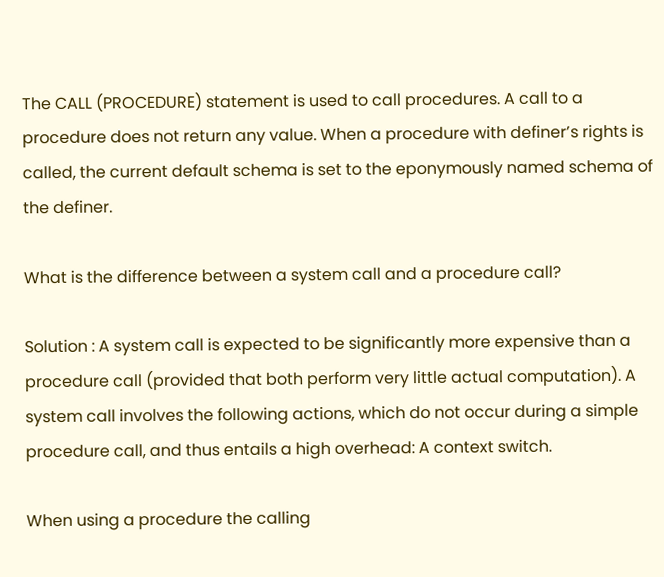The CALL (PROCEDURE) statement is used to call procedures. A call to a procedure does not return any value. When a procedure with definer’s rights is called, the current default schema is set to the eponymously named schema of the definer.

What is the difference between a system call and a procedure call?

Solution : A system call is expected to be significantly more expensive than a procedure call (provided that both perform very little actual computation). A system call involves the following actions, which do not occur during a simple procedure call, and thus entails a high overhead: A context switch.

When using a procedure the calling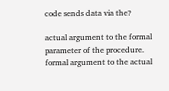code sends data via the?

actual argument to the formal parameter of the procedure. formal argument to the actual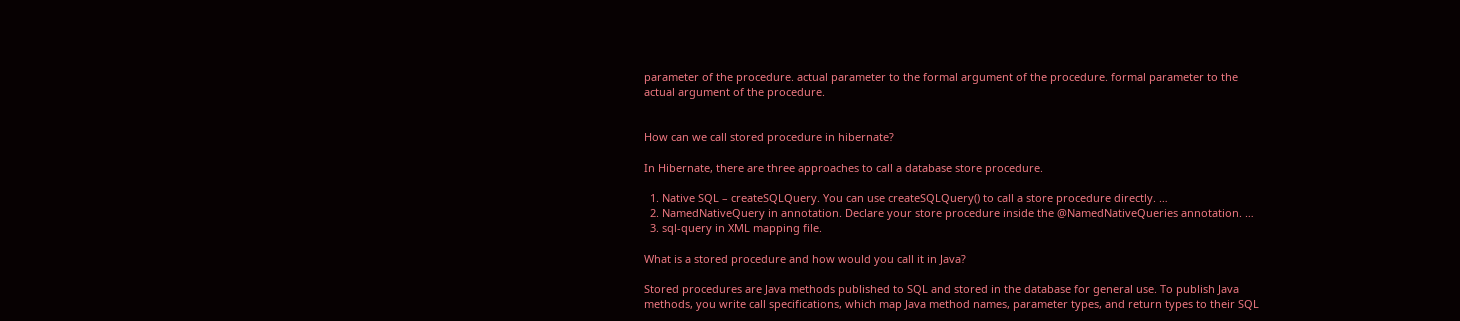parameter of the procedure. actual parameter to the formal argument of the procedure. formal parameter to the actual argument of the procedure.


How can we call stored procedure in hibernate?

In Hibernate, there are three approaches to call a database store procedure.

  1. Native SQL – createSQLQuery. You can use createSQLQuery() to call a store procedure directly. …
  2. NamedNativeQuery in annotation. Declare your store procedure inside the @NamedNativeQueries annotation. …
  3. sql-query in XML mapping file.

What is a stored procedure and how would you call it in Java?

Stored procedures are Java methods published to SQL and stored in the database for general use. To publish Java methods, you write call specifications, which map Java method names, parameter types, and return types to their SQL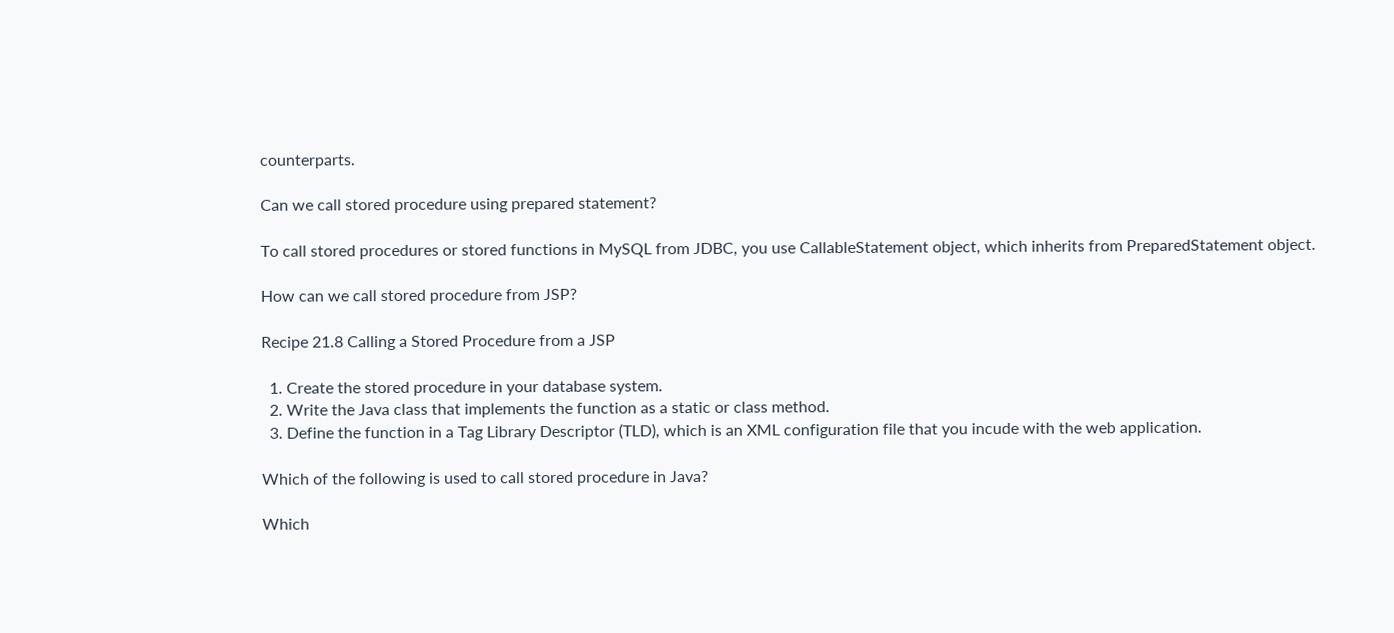counterparts.

Can we call stored procedure using prepared statement?

To call stored procedures or stored functions in MySQL from JDBC, you use CallableStatement object, which inherits from PreparedStatement object.

How can we call stored procedure from JSP?

Recipe 21.8 Calling a Stored Procedure from a JSP

  1. Create the stored procedure in your database system.
  2. Write the Java class that implements the function as a static or class method.
  3. Define the function in a Tag Library Descriptor (TLD), which is an XML configuration file that you incude with the web application.

Which of the following is used to call stored procedure in Java?

Which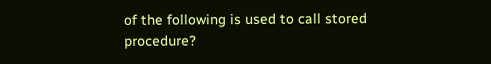of the following is used to call stored procedure?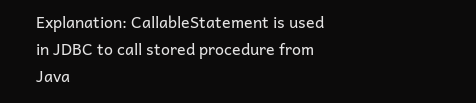Explanation: CallableStatement is used in JDBC to call stored procedure from Java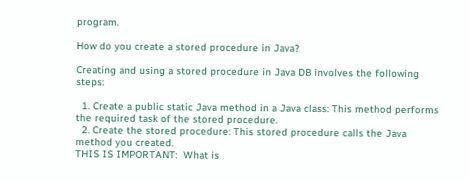program.

How do you create a stored procedure in Java?

Creating and using a stored procedure in Java DB involves the following steps:

  1. Create a public static Java method in a Java class: This method performs the required task of the stored procedure.
  2. Create the stored procedure: This stored procedure calls the Java method you created.
THIS IS IMPORTANT:  What is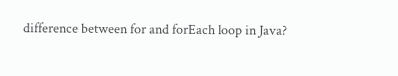difference between for and forEach loop in Java?